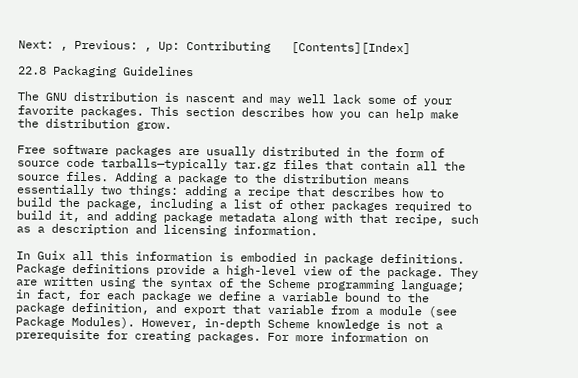Next: , Previous: , Up: Contributing   [Contents][Index]

22.8 Packaging Guidelines

The GNU distribution is nascent and may well lack some of your favorite packages. This section describes how you can help make the distribution grow.

Free software packages are usually distributed in the form of source code tarballs—typically tar.gz files that contain all the source files. Adding a package to the distribution means essentially two things: adding a recipe that describes how to build the package, including a list of other packages required to build it, and adding package metadata along with that recipe, such as a description and licensing information.

In Guix all this information is embodied in package definitions. Package definitions provide a high-level view of the package. They are written using the syntax of the Scheme programming language; in fact, for each package we define a variable bound to the package definition, and export that variable from a module (see Package Modules). However, in-depth Scheme knowledge is not a prerequisite for creating packages. For more information on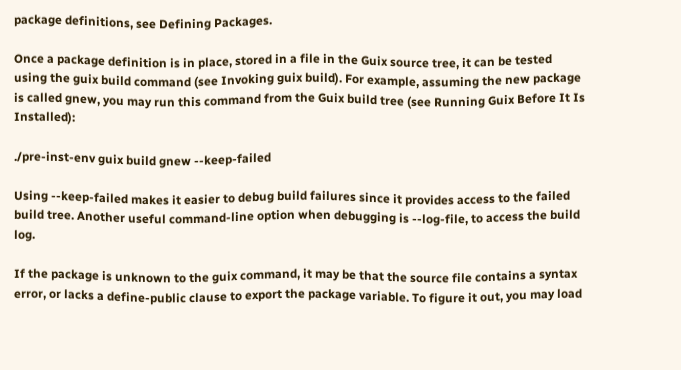package definitions, see Defining Packages.

Once a package definition is in place, stored in a file in the Guix source tree, it can be tested using the guix build command (see Invoking guix build). For example, assuming the new package is called gnew, you may run this command from the Guix build tree (see Running Guix Before It Is Installed):

./pre-inst-env guix build gnew --keep-failed

Using --keep-failed makes it easier to debug build failures since it provides access to the failed build tree. Another useful command-line option when debugging is --log-file, to access the build log.

If the package is unknown to the guix command, it may be that the source file contains a syntax error, or lacks a define-public clause to export the package variable. To figure it out, you may load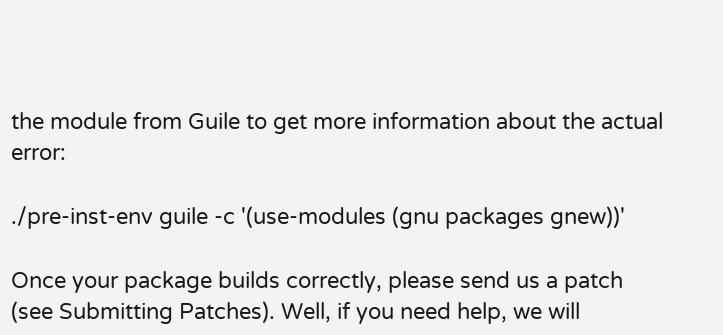the module from Guile to get more information about the actual error:

./pre-inst-env guile -c '(use-modules (gnu packages gnew))'

Once your package builds correctly, please send us a patch (see Submitting Patches). Well, if you need help, we will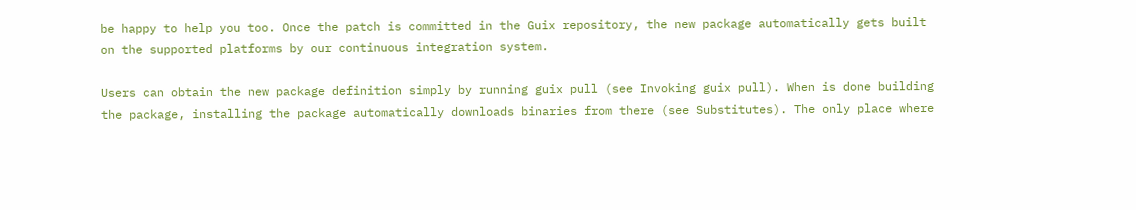be happy to help you too. Once the patch is committed in the Guix repository, the new package automatically gets built on the supported platforms by our continuous integration system.

Users can obtain the new package definition simply by running guix pull (see Invoking guix pull). When is done building the package, installing the package automatically downloads binaries from there (see Substitutes). The only place where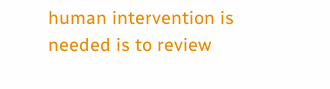human intervention is needed is to review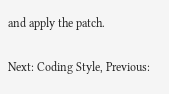and apply the patch.

Next: Coding Style, Previous: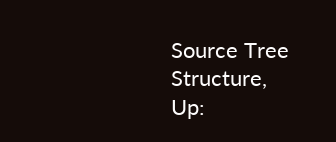Source Tree Structure, Up: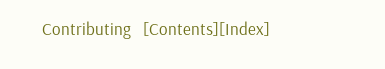Contributing   [Contents][Index]